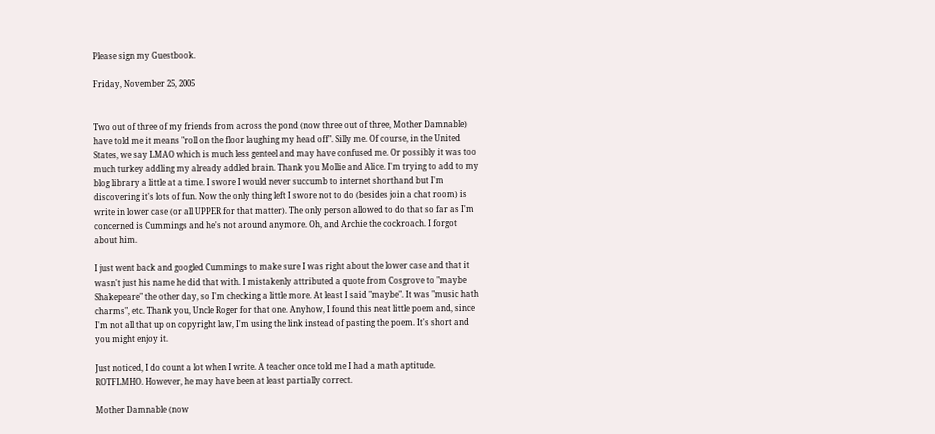Please sign my Guestbook.

Friday, November 25, 2005


Two out of three of my friends from across the pond (now three out of three, Mother Damnable) have told me it means "roll on the floor laughing my head off". Silly me. Of course, in the United States, we say LMAO which is much less genteel and may have confused me. Or possibly it was too much turkey addling my already addled brain. Thank you Mollie and Alice. I'm trying to add to my blog library a little at a time. I swore I would never succumb to internet shorthand but I'm discovering it's lots of fun. Now the only thing left I swore not to do (besides join a chat room) is write in lower case (or all UPPER for that matter). The only person allowed to do that so far as I'm concerned is Cummings and he's not around anymore. Oh, and Archie the cockroach. I forgot about him.

I just went back and googled Cummings to make sure I was right about the lower case and that it wasn't just his name he did that with. I mistakenly attributed a quote from Cosgrove to "maybe Shakepeare" the other day, so I'm checking a little more. At least I said "maybe". It was "music hath charms", etc. Thank you, Uncle Roger for that one. Anyhow, I found this neat little poem and, since I'm not all that up on copyright law, I'm using the link instead of pasting the poem. It's short and you might enjoy it.

Just noticed, I do count a lot when I write. A teacher once told me I had a math aptitude. ROTFLMHO. However, he may have been at least partially correct.

Mother Damnable (now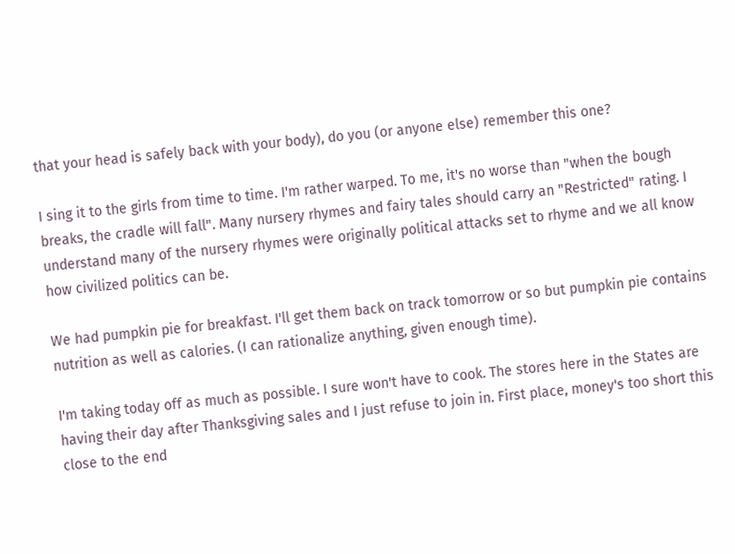that your head is safely back with your body), do you (or anyone else) remember this one?

I sing it to the girls from time to time. I'm rather warped. To me, it's no worse than "when the bough breaks, the cradle will fall". Many nursery rhymes and fairy tales should carry an "Restricted" rating. I understand many of the nursery rhymes were originally political attacks set to rhyme and we all know how civilized politics can be.

We had pumpkin pie for breakfast. I'll get them back on track tomorrow or so but pumpkin pie contains nutrition as well as calories. (I can rationalize anything, given enough time).

I'm taking today off as much as possible. I sure won't have to cook. The stores here in the States are having their day after Thanksgiving sales and I just refuse to join in. First place, money's too short this close to the end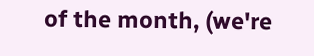of the month, (we're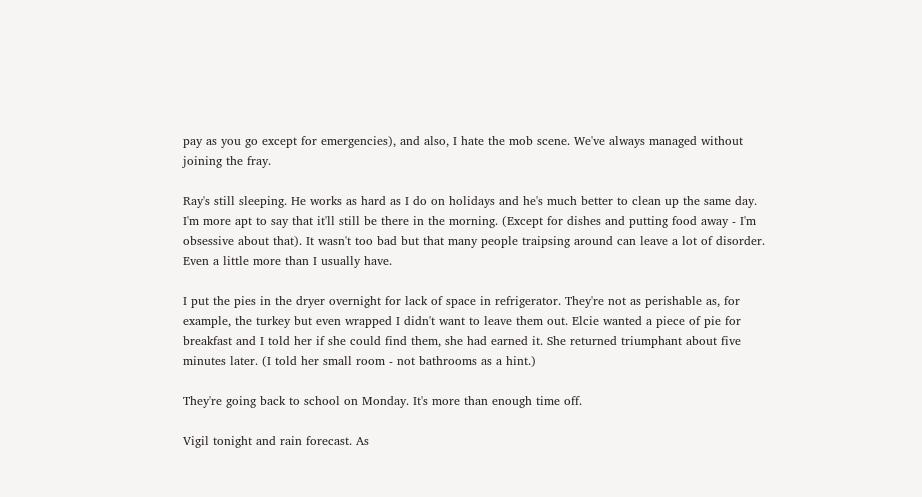pay as you go except for emergencies), and also, I hate the mob scene. We've always managed without joining the fray.

Ray's still sleeping. He works as hard as I do on holidays and he's much better to clean up the same day. I'm more apt to say that it'll still be there in the morning. (Except for dishes and putting food away - I'm obsessive about that). It wasn't too bad but that many people traipsing around can leave a lot of disorder. Even a little more than I usually have.

I put the pies in the dryer overnight for lack of space in refrigerator. They're not as perishable as, for example, the turkey but even wrapped I didn't want to leave them out. Elcie wanted a piece of pie for breakfast and I told her if she could find them, she had earned it. She returned triumphant about five minutes later. (I told her small room - not bathrooms as a hint.)

They're going back to school on Monday. It's more than enough time off.

Vigil tonight and rain forecast. As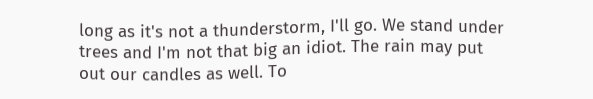long as it's not a thunderstorm, I'll go. We stand under trees and I'm not that big an idiot. The rain may put out our candles as well. To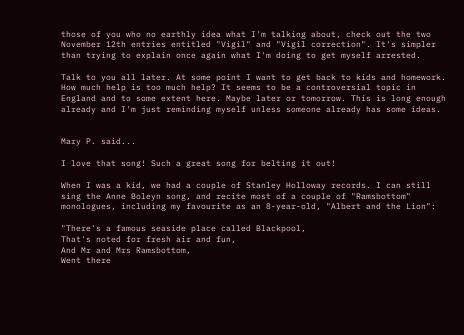those of you who no earthly idea what I'm talking about, check out the two November 12th entries entitled "Vigil" and "Vigil correction". It's simpler than trying to explain once again what I'm doing to get myself arrested.

Talk to you all later. At some point I want to get back to kids and homework. How much help is too much help? It seems to be a controversial topic in England and to some extent here. Maybe later or tomorrow. This is long enough already and I'm just reminding myself unless someone already has some ideas.


Mary P. said...

I love that song! Such a great song for belting it out!

When I was a kid, we had a couple of Stanley Holloway records. I can still sing the Anne Boleyn song, and recite most of a couple of "Ramsbottom" monologues, including my favourite as an 8-year-old, "Albert and the Lion":

"There's a famous seaside place called Blackpool,
That's noted for fresh air and fun,
And Mr and Mrs Ramsbottom,
Went there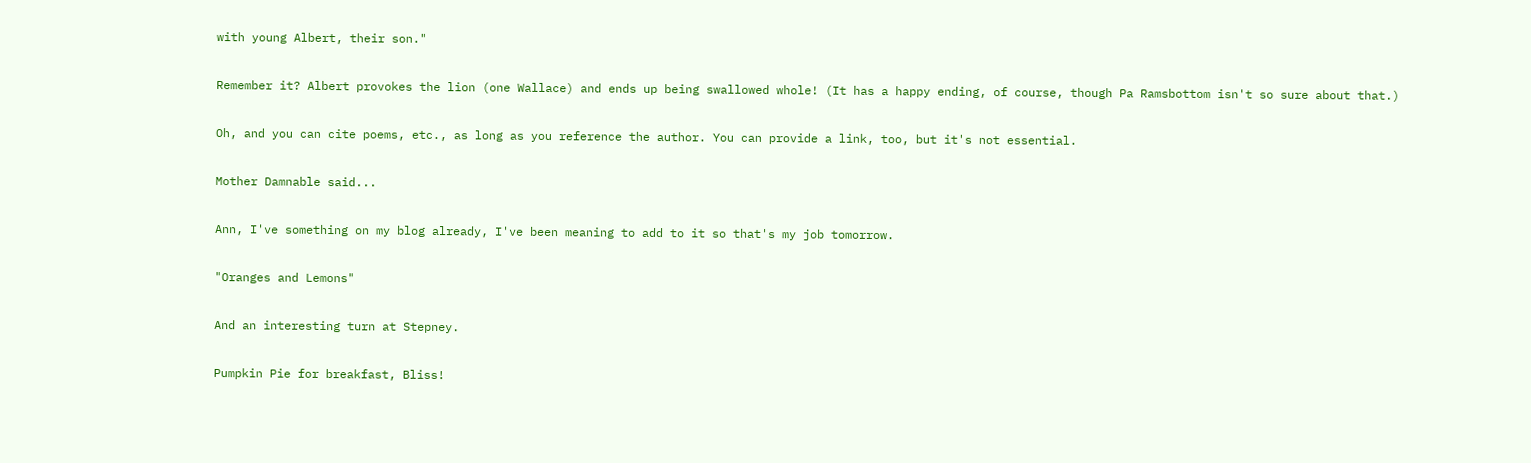with young Albert, their son."

Remember it? Albert provokes the lion (one Wallace) and ends up being swallowed whole! (It has a happy ending, of course, though Pa Ramsbottom isn't so sure about that.)

Oh, and you can cite poems, etc., as long as you reference the author. You can provide a link, too, but it's not essential.

Mother Damnable said...

Ann, I've something on my blog already, I've been meaning to add to it so that's my job tomorrow.

"Oranges and Lemons"

And an interesting turn at Stepney.

Pumpkin Pie for breakfast, Bliss!